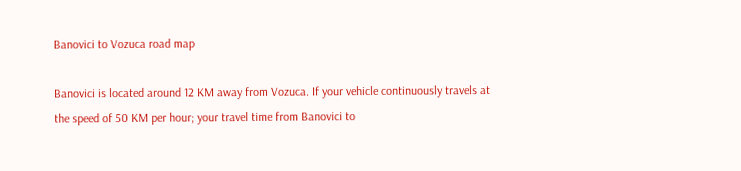Banovici to Vozuca road map

Banovici is located around 12 KM away from Vozuca. If your vehicle continuously travels at the speed of 50 KM per hour; your travel time from Banovici to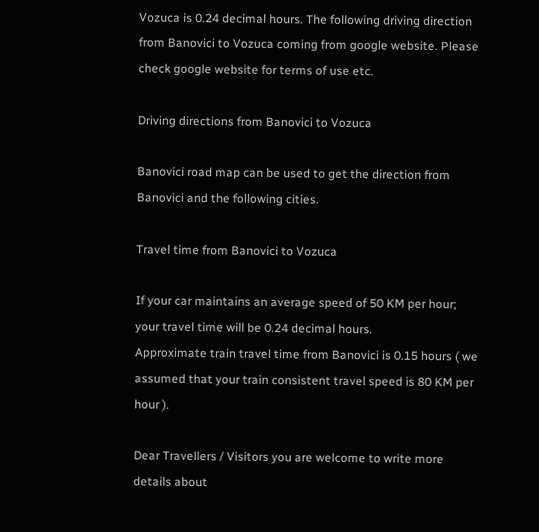Vozuca is 0.24 decimal hours. The following driving direction from Banovici to Vozuca coming from google website. Please check google website for terms of use etc.

Driving directions from Banovici to Vozuca

Banovici road map can be used to get the direction from Banovici and the following cities.

Travel time from Banovici to Vozuca

If your car maintains an average speed of 50 KM per hour; your travel time will be 0.24 decimal hours.
Approximate train travel time from Banovici is 0.15 hours ( we assumed that your train consistent travel speed is 80 KM per hour ).

Dear Travellers / Visitors you are welcome to write more details about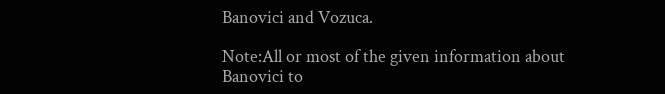Banovici and Vozuca.

Note:All or most of the given information about Banovici to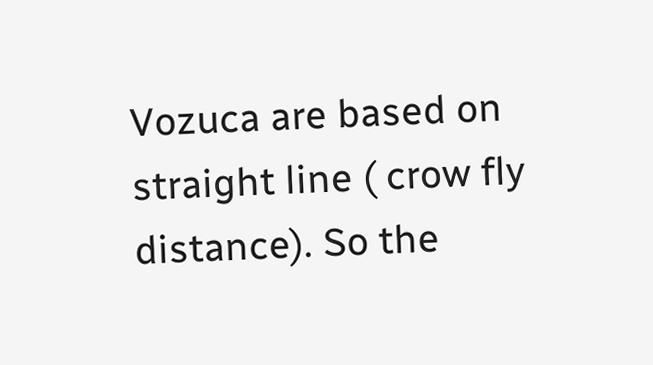Vozuca are based on straight line ( crow fly distance). So the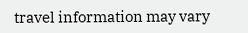travel information may vary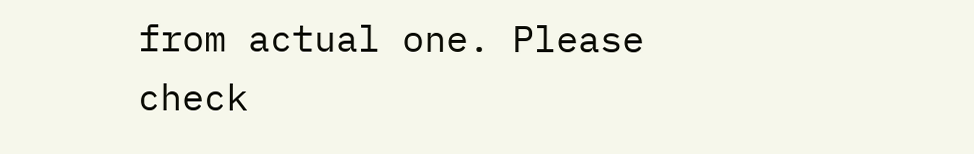from actual one. Please check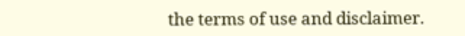the terms of use and disclaimer.